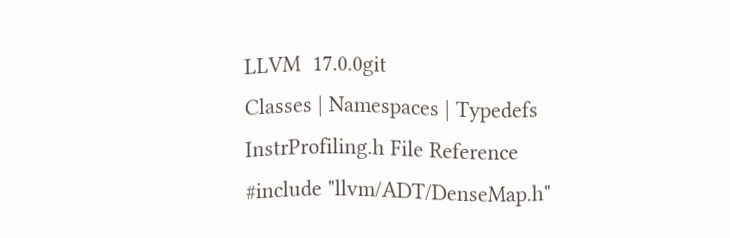LLVM  17.0.0git
Classes | Namespaces | Typedefs
InstrProfiling.h File Reference
#include "llvm/ADT/DenseMap.h"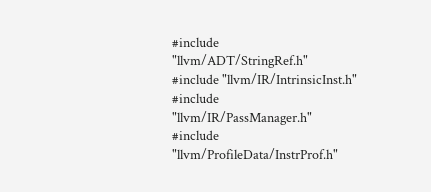#include "llvm/ADT/StringRef.h"
#include "llvm/IR/IntrinsicInst.h"
#include "llvm/IR/PassManager.h"
#include "llvm/ProfileData/InstrProf.h"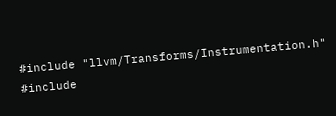#include "llvm/Transforms/Instrumentation.h"
#include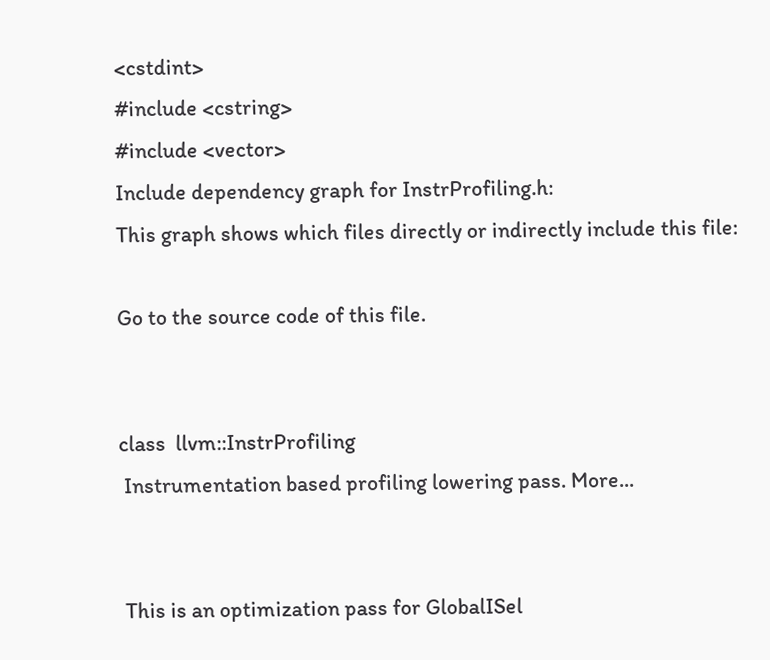<cstdint>
#include <cstring>
#include <vector>
Include dependency graph for InstrProfiling.h:
This graph shows which files directly or indirectly include this file:

Go to the source code of this file.


class  llvm::InstrProfiling
 Instrumentation based profiling lowering pass. More...


 This is an optimization pass for GlobalISel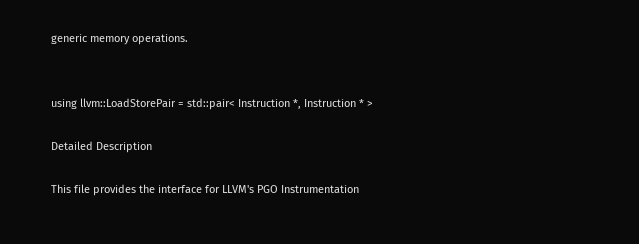generic memory operations.


using llvm::LoadStorePair = std::pair< Instruction *, Instruction * >

Detailed Description

This file provides the interface for LLVM's PGO Instrumentation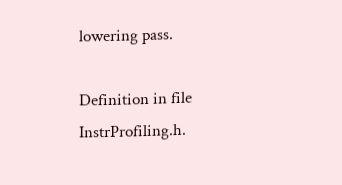lowering pass.

Definition in file InstrProfiling.h.